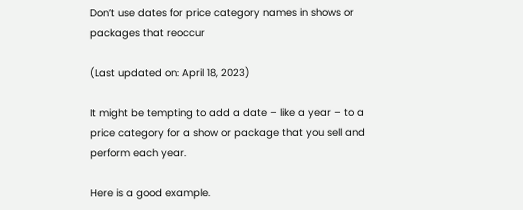Don’t use dates for price category names in shows or packages that reoccur

(Last updated on: April 18, 2023)

It might be tempting to add a date – like a year – to a price category for a show or package that you sell and perform each year.

Here is a good example.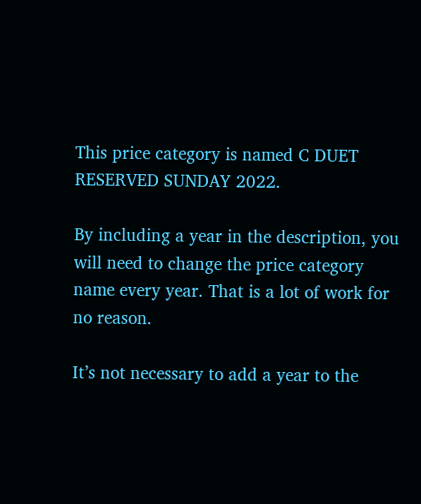This price category is named C DUET RESERVED SUNDAY 2022.

By including a year in the description, you will need to change the price category name every year. That is a lot of work for no reason.

It’s not necessary to add a year to the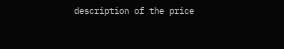description of the price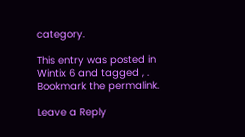category.

This entry was posted in Wintix 6 and tagged , . Bookmark the permalink.

Leave a Reply